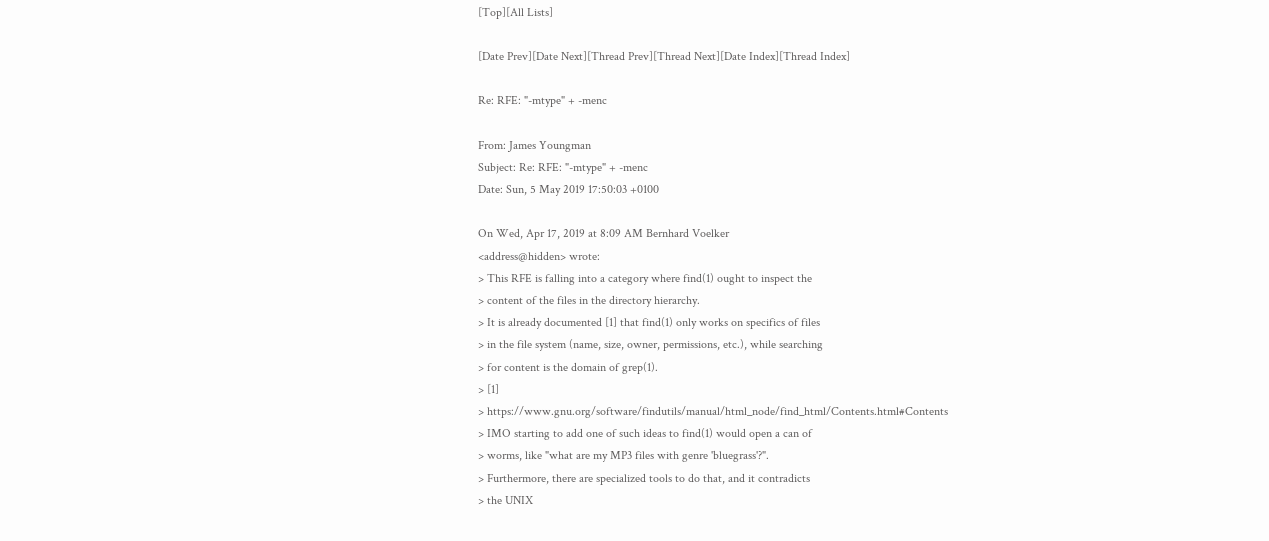[Top][All Lists]

[Date Prev][Date Next][Thread Prev][Thread Next][Date Index][Thread Index]

Re: RFE: "-mtype" + -menc

From: James Youngman
Subject: Re: RFE: "-mtype" + -menc
Date: Sun, 5 May 2019 17:50:03 +0100

On Wed, Apr 17, 2019 at 8:09 AM Bernhard Voelker
<address@hidden> wrote:
> This RFE is falling into a category where find(1) ought to inspect the
> content of the files in the directory hierarchy.
> It is already documented [1] that find(1) only works on specifics of files
> in the file system (name, size, owner, permissions, etc.), while searching
> for content is the domain of grep(1).
> [1]
> https://www.gnu.org/software/findutils/manual/html_node/find_html/Contents.html#Contents
> IMO starting to add one of such ideas to find(1) would open a can of
> worms, like "what are my MP3 files with genre 'bluegrass'?".
> Furthermore, there are specialized tools to do that, and it contradicts
> the UNIX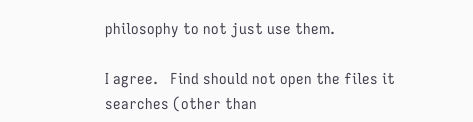philosophy to not just use them.

I agree.   Find should not open the files it searches (other than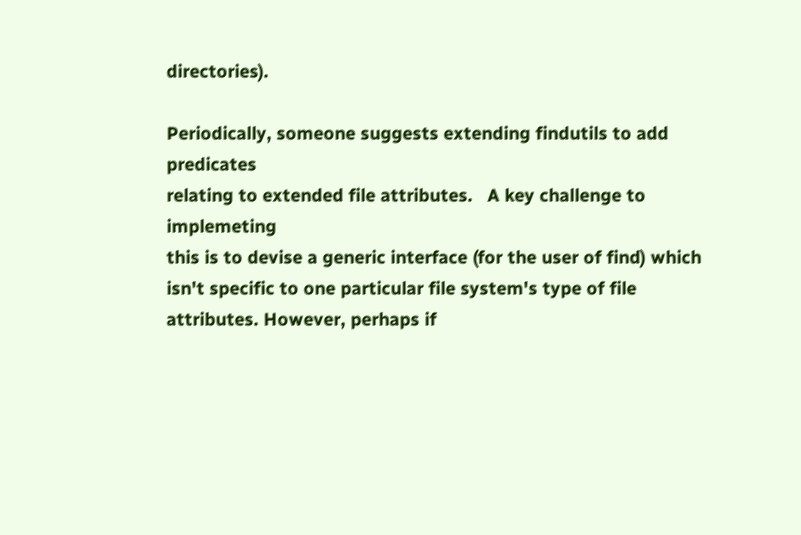directories).

Periodically, someone suggests extending findutils to add predicates
relating to extended file attributes.   A key challenge to implemeting
this is to devise a generic interface (for the user of find) which
isn't specific to one particular file system's type of file
attributes. However, perhaps if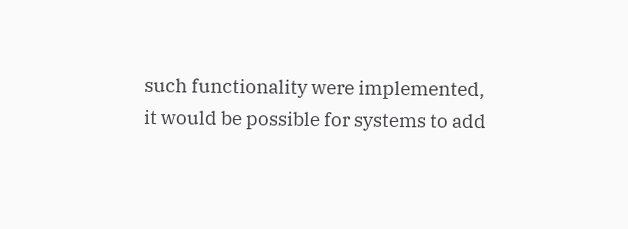such functionality were implemented,
it would be possible for systems to add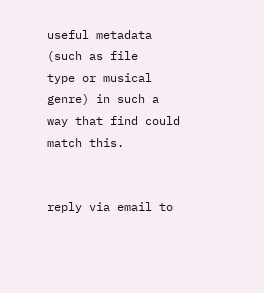useful metadata (such as file
type or musical genre) in such a way that find could match this.


reply via email to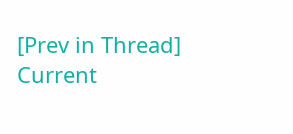[Prev in Thread] Current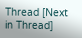Thread [Next in Thread]